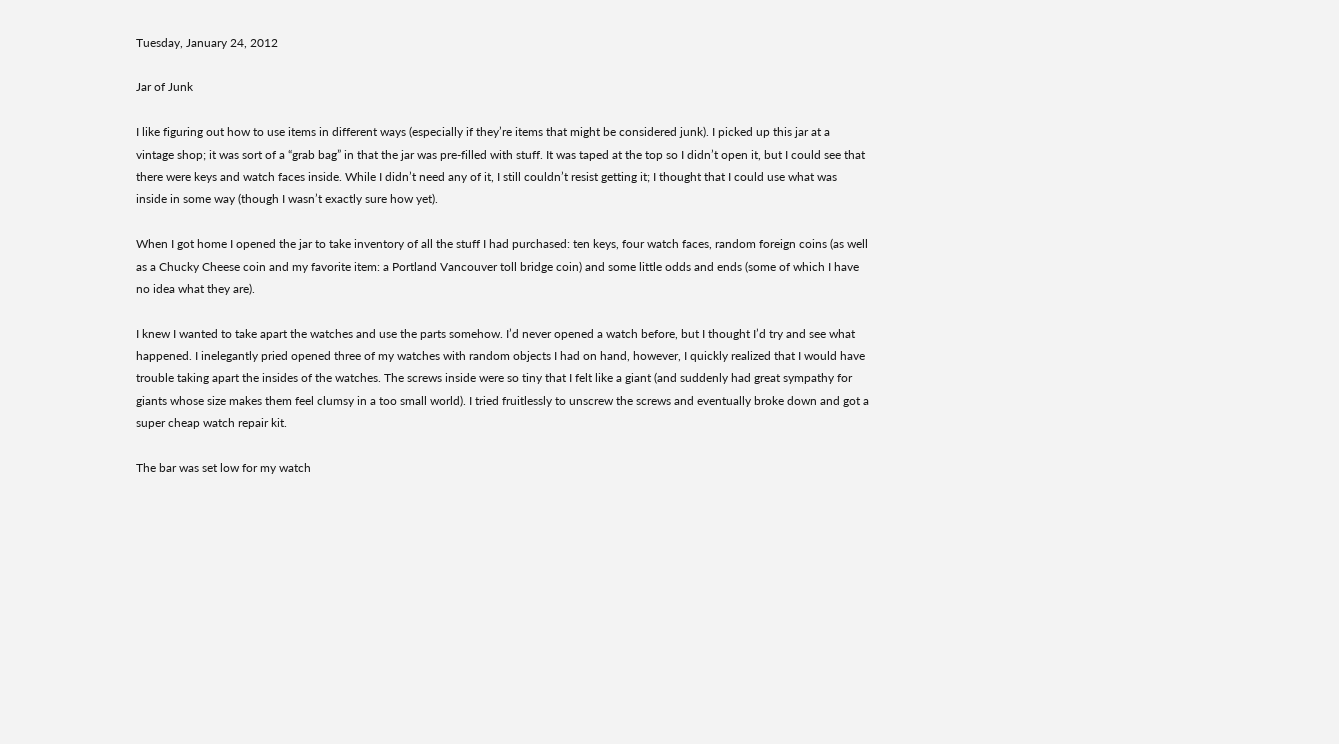Tuesday, January 24, 2012

Jar of Junk

I like figuring out how to use items in different ways (especially if they’re items that might be considered junk). I picked up this jar at a vintage shop; it was sort of a “grab bag” in that the jar was pre-filled with stuff. It was taped at the top so I didn’t open it, but I could see that there were keys and watch faces inside. While I didn’t need any of it, I still couldn’t resist getting it; I thought that I could use what was inside in some way (though I wasn’t exactly sure how yet).

When I got home I opened the jar to take inventory of all the stuff I had purchased: ten keys, four watch faces, random foreign coins (as well as a Chucky Cheese coin and my favorite item: a Portland Vancouver toll bridge coin) and some little odds and ends (some of which I have no idea what they are).

I knew I wanted to take apart the watches and use the parts somehow. I’d never opened a watch before, but I thought I’d try and see what happened. I inelegantly pried opened three of my watches with random objects I had on hand, however, I quickly realized that I would have trouble taking apart the insides of the watches. The screws inside were so tiny that I felt like a giant (and suddenly had great sympathy for giants whose size makes them feel clumsy in a too small world). I tried fruitlessly to unscrew the screws and eventually broke down and got a super cheap watch repair kit.

The bar was set low for my watch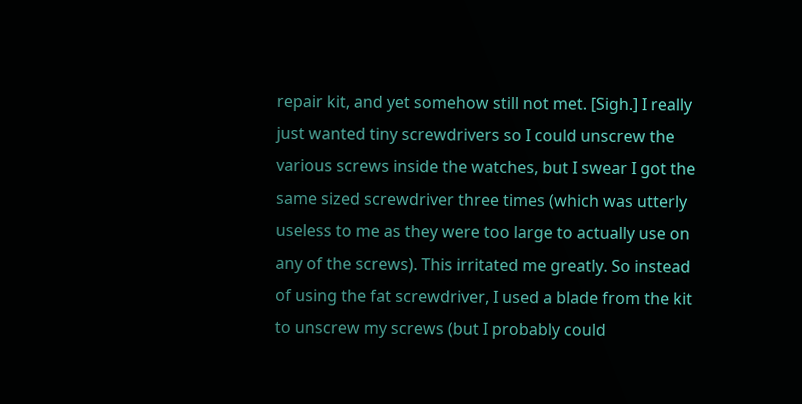repair kit, and yet somehow still not met. [Sigh.] I really just wanted tiny screwdrivers so I could unscrew the various screws inside the watches, but I swear I got the same sized screwdriver three times (which was utterly useless to me as they were too large to actually use on any of the screws). This irritated me greatly. So instead of using the fat screwdriver, I used a blade from the kit to unscrew my screws (but I probably could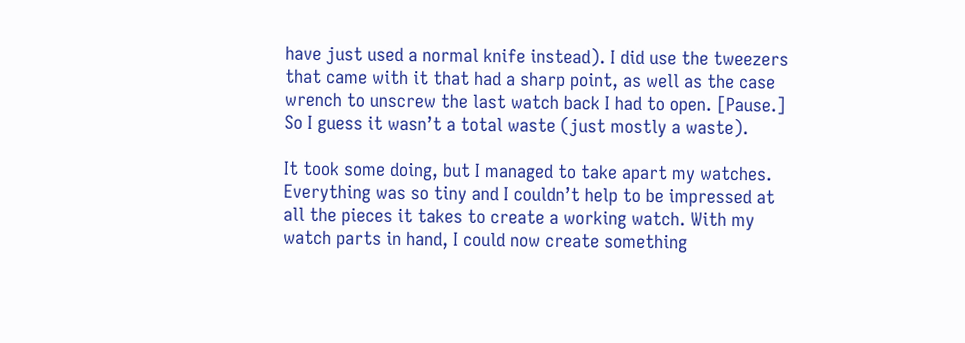have just used a normal knife instead). I did use the tweezers that came with it that had a sharp point, as well as the case wrench to unscrew the last watch back I had to open. [Pause.] So I guess it wasn’t a total waste (just mostly a waste).

It took some doing, but I managed to take apart my watches. Everything was so tiny and I couldn’t help to be impressed at all the pieces it takes to create a working watch. With my watch parts in hand, I could now create something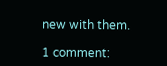new with them.

1 comment: